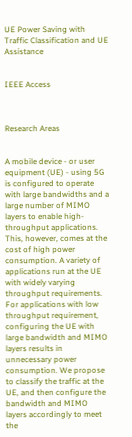UE Power Saving with Traffic Classification and UE Assistance


IEEE Access



Research Areas


A mobile device - or user equipment (UE) - using 5G is configured to operate with large bandwidths and a large number of MIMO layers to enable high-throughput applications. This, however, comes at the cost of high power consumption. A variety of applications run at the UE with widely varying throughput requirements. For applications with low throughput requirement, configuring the UE with large bandwidth and MIMO layers results in unnecessary power consumption. We propose to classify the traffic at the UE, and then configure the bandwidth and MIMO layers accordingly to meet the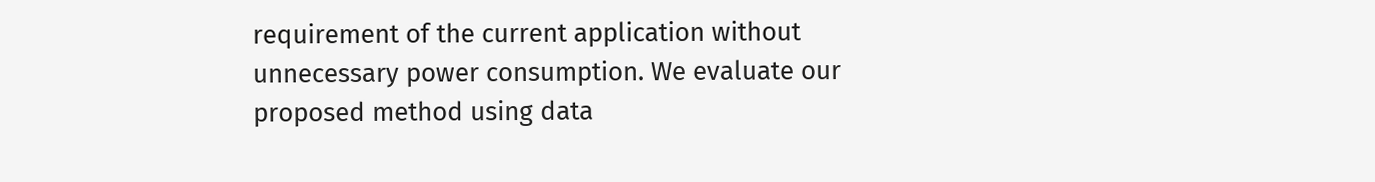requirement of the current application without unnecessary power consumption. We evaluate our proposed method using data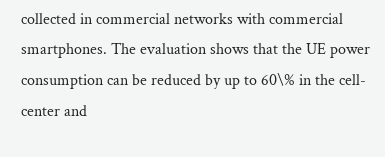collected in commercial networks with commercial smartphones. The evaluation shows that the UE power consumption can be reduced by up to 60\% in the cell-center and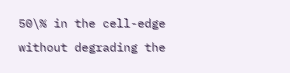50\% in the cell-edge without degrading the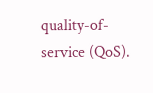quality-of-service (QoS).